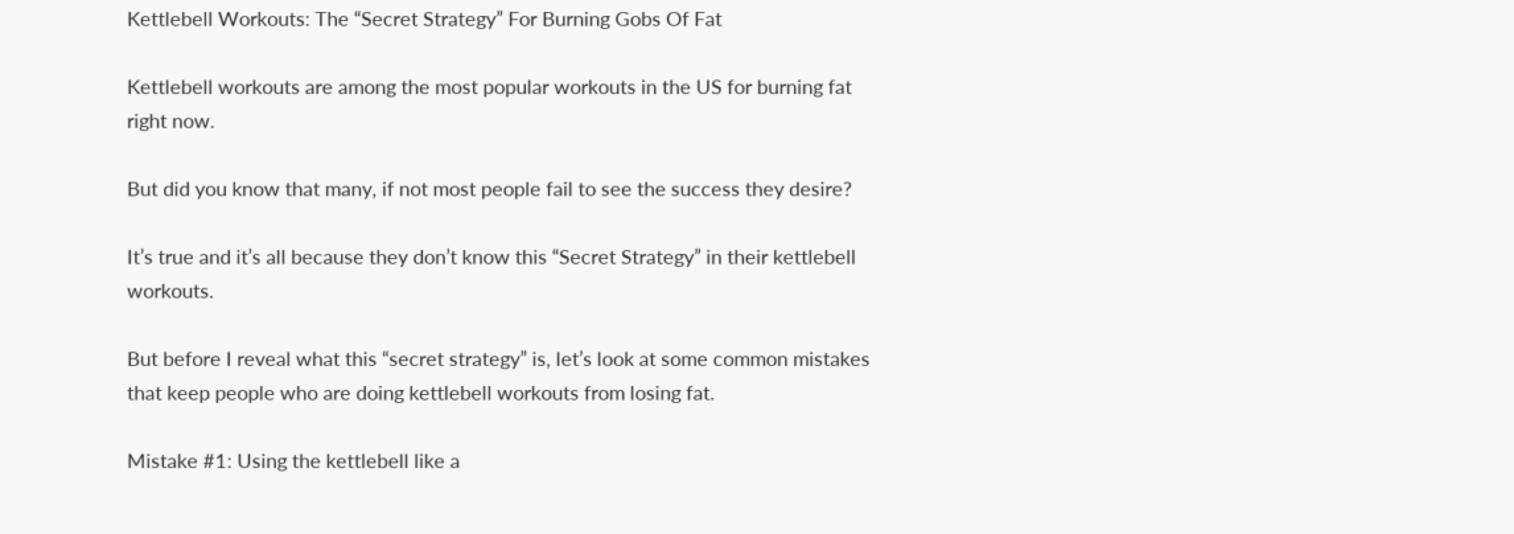Kettlebell Workouts: The “Secret Strategy” For Burning Gobs Of Fat

Kettlebell workouts are among the most popular workouts in the US for burning fat right now.

But did you know that many, if not most people fail to see the success they desire?

It’s true and it’s all because they don’t know this “Secret Strategy” in their kettlebell workouts.

But before I reveal what this “secret strategy” is, let’s look at some common mistakes that keep people who are doing kettlebell workouts from losing fat.

Mistake #1: Using the kettlebell like a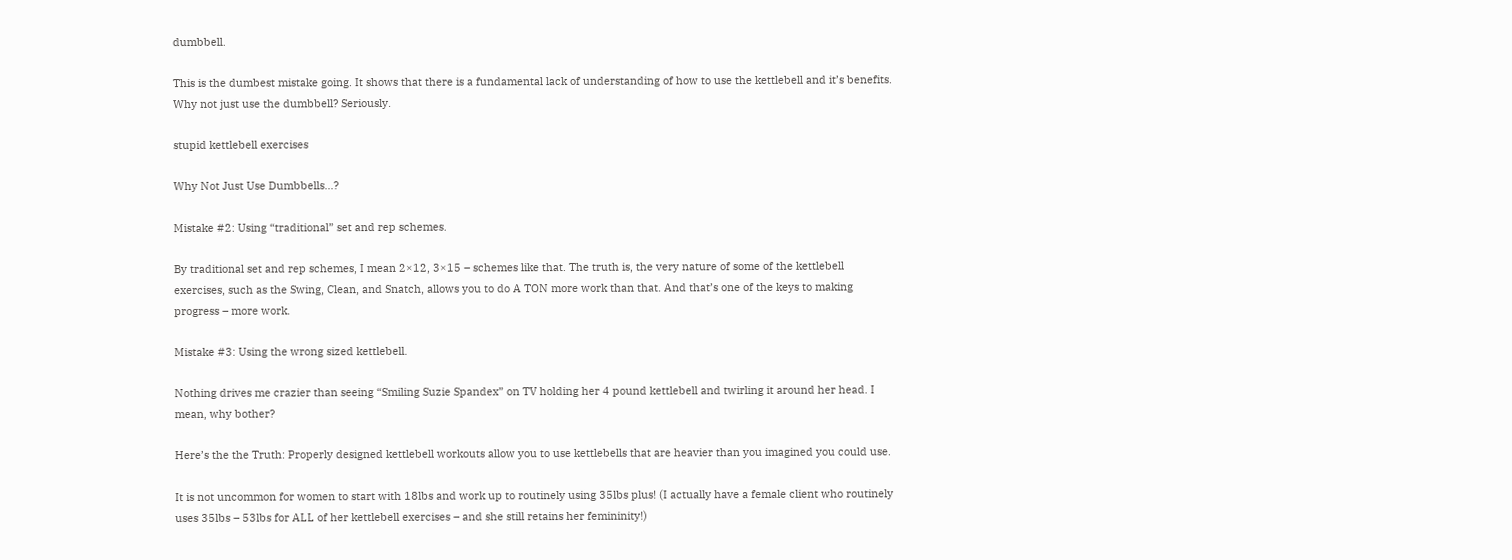dumbbell.

This is the dumbest mistake going. It shows that there is a fundamental lack of understanding of how to use the kettlebell and it’s benefits. Why not just use the dumbbell? Seriously.

stupid kettlebell exercises

Why Not Just Use Dumbbells...?

Mistake #2: Using “traditional” set and rep schemes.

By traditional set and rep schemes, I mean 2×12, 3×15 – schemes like that. The truth is, the very nature of some of the kettlebell exercises, such as the Swing, Clean, and Snatch, allows you to do A TON more work than that. And that’s one of the keys to making progress – more work.

Mistake #3: Using the wrong sized kettlebell.

Nothing drives me crazier than seeing “Smiling Suzie Spandex” on TV holding her 4 pound kettlebell and twirling it around her head. I mean, why bother?

Here’s the the Truth: Properly designed kettlebell workouts allow you to use kettlebells that are heavier than you imagined you could use.

It is not uncommon for women to start with 18lbs and work up to routinely using 35lbs plus! (I actually have a female client who routinely uses 35lbs – 53lbs for ALL of her kettlebell exercises – and she still retains her femininity!)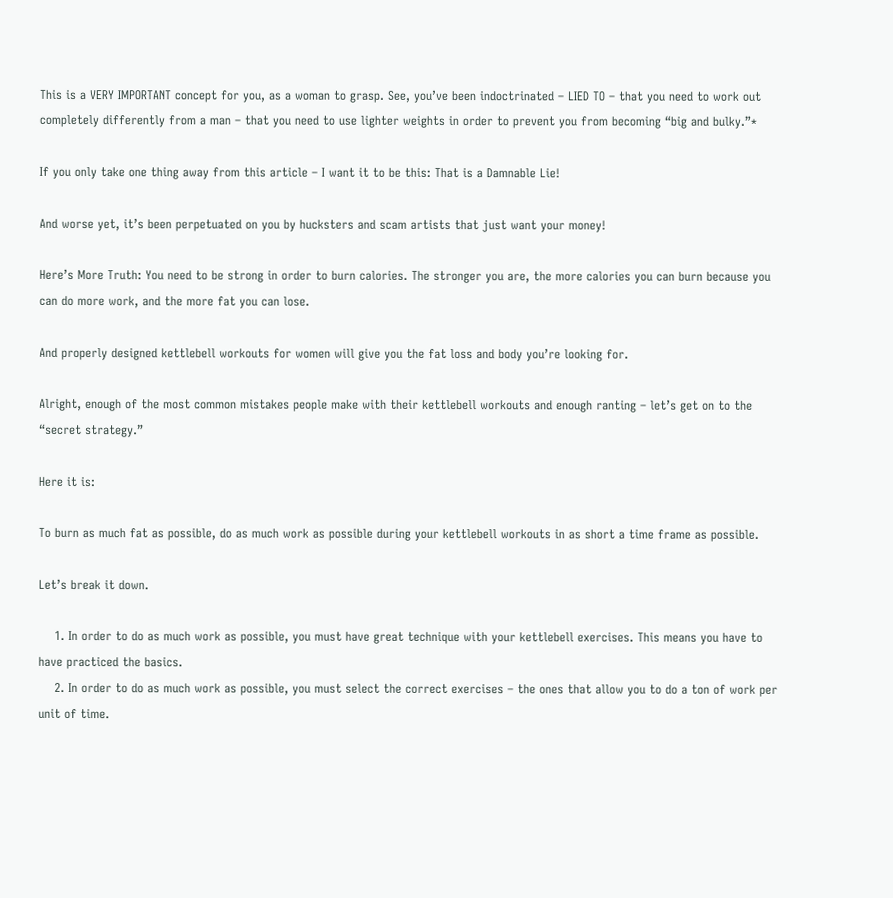This is a VERY IMPORTANT concept for you, as a woman to grasp. See, you’ve been indoctrinated – LIED TO – that you need to work out completely differently from a man – that you need to use lighter weights in order to prevent you from becoming “big and bulky.”*

If you only take one thing away from this article – I want it to be this: That is a Damnable Lie!

And worse yet, it’s been perpetuated on you by hucksters and scam artists that just want your money!

Here’s More Truth: You need to be strong in order to burn calories. The stronger you are, the more calories you can burn because you can do more work, and the more fat you can lose.

And properly designed kettlebell workouts for women will give you the fat loss and body you’re looking for.

Alright, enough of the most common mistakes people make with their kettlebell workouts and enough ranting – let’s get on to the “secret strategy.”

Here it is:

To burn as much fat as possible, do as much work as possible during your kettlebell workouts in as short a time frame as possible.

Let’s break it down.

    1. In order to do as much work as possible, you must have great technique with your kettlebell exercises. This means you have to have practiced the basics.
    2. In order to do as much work as possible, you must select the correct exercises – the ones that allow you to do a ton of work per unit of time.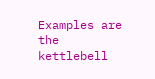Examples are the kettlebell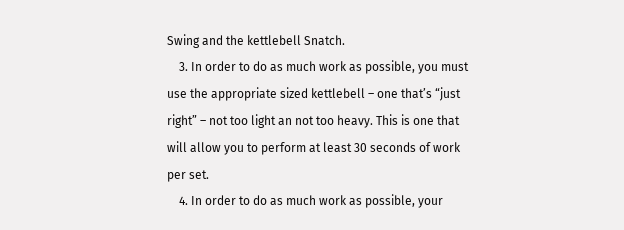Swing and the kettlebell Snatch.
    3. In order to do as much work as possible, you must use the appropriate sized kettlebell – one that’s “just right” – not too light an not too heavy. This is one that will allow you to perform at least 30 seconds of work per set.
    4. In order to do as much work as possible, your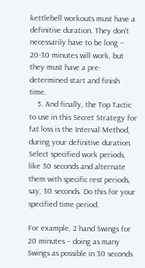kettlebell workouts must have a definitive duration. They don’t necessarily have to be long – 20-30 minutes will work, but they must have a pre-determined start and finish time.
    5. And finally, the Top Tactic to use in this Secret Strategy for fat loss is the Interval Method, during your definitive duration. Select specified work periods, like 30 seconds and alternate them with specific rest periods, say, 30 seconds. Do this for your specified time period.

For example, 2 hand Swings for 20 minutes – doing as many Swings as possible in 30 seconds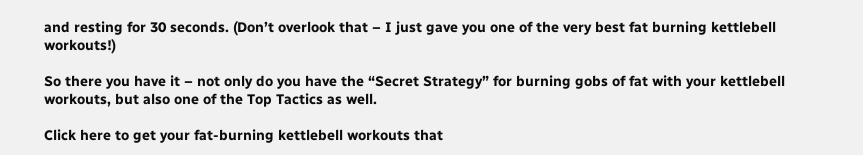and resting for 30 seconds. (Don’t overlook that – I just gave you one of the very best fat burning kettlebell workouts!)

So there you have it – not only do you have the “Secret Strategy” for burning gobs of fat with your kettlebell workouts, but also one of the Top Tactics as well.

Click here to get your fat-burning kettlebell workouts that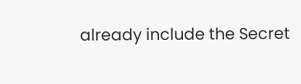already include the Secret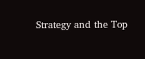Strategy and the Top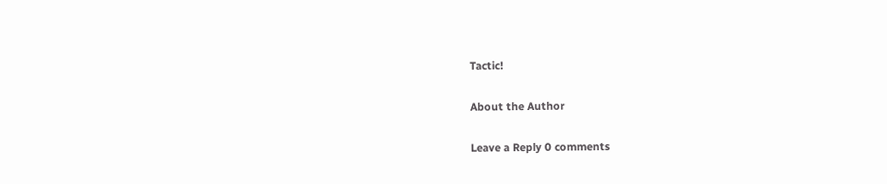Tactic!

About the Author

Leave a Reply 0 comments